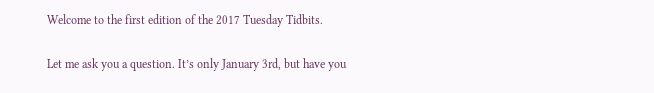Welcome to the first edition of the 2017 Tuesday Tidbits.

Let me ask you a question. It’s only January 3rd, but have you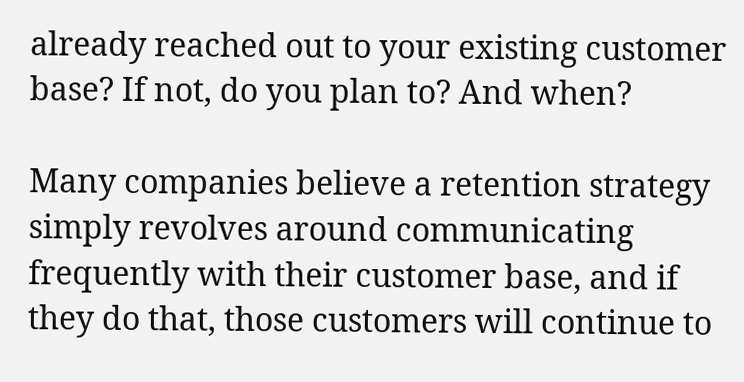already reached out to your existing customer base? If not, do you plan to? And when?

Many companies believe a retention strategy simply revolves around communicating frequently with their customer base, and if they do that, those customers will continue to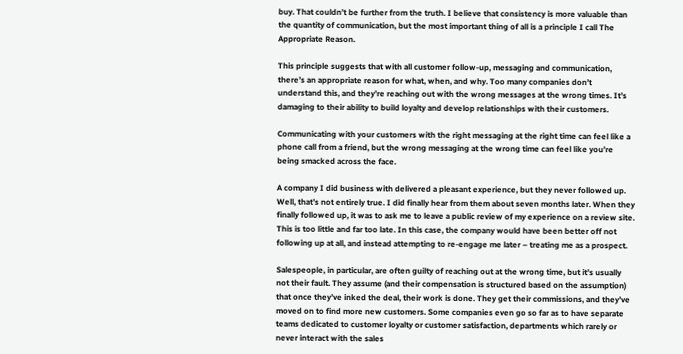buy. That couldn’t be further from the truth. I believe that consistency is more valuable than the quantity of communication, but the most important thing of all is a principle I call The Appropriate Reason.

This principle suggests that with all customer follow-up, messaging and communication, there’s an appropriate reason for what, when, and why. Too many companies don’t understand this, and they’re reaching out with the wrong messages at the wrong times. It’s damaging to their ability to build loyalty and develop relationships with their customers.

Communicating with your customers with the right messaging at the right time can feel like a phone call from a friend, but the wrong messaging at the wrong time can feel like you’re being smacked across the face.

A company I did business with delivered a pleasant experience, but they never followed up. Well, that’s not entirely true. I did finally hear from them about seven months later. When they finally followed up, it was to ask me to leave a public review of my experience on a review site. This is too little and far too late. In this case, the company would have been better off not following up at all, and instead attempting to re-engage me later – treating me as a prospect.

Salespeople, in particular, are often guilty of reaching out at the wrong time, but it’s usually not their fault. They assume (and their compensation is structured based on the assumption) that once they’ve inked the deal, their work is done. They get their commissions, and they’ve moved on to find more new customers. Some companies even go so far as to have separate teams dedicated to customer loyalty or customer satisfaction, departments which rarely or never interact with the sales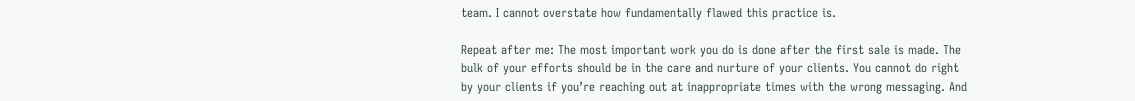team. I cannot overstate how fundamentally flawed this practice is.

Repeat after me: The most important work you do is done after the first sale is made. The bulk of your efforts should be in the care and nurture of your clients. You cannot do right by your clients if you’re reaching out at inappropriate times with the wrong messaging. And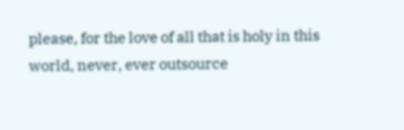please, for the love of all that is holy in this world, never, ever outsource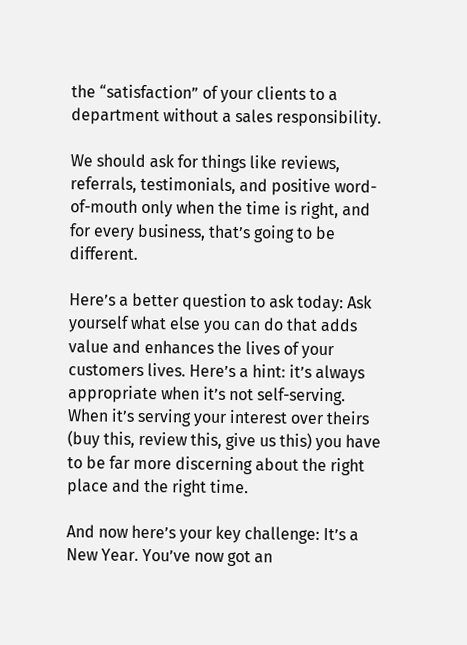the “satisfaction” of your clients to a department without a sales responsibility.

We should ask for things like reviews, referrals, testimonials, and positive word-of-mouth only when the time is right, and for every business, that’s going to be different.

Here’s a better question to ask today: Ask yourself what else you can do that adds value and enhances the lives of your customers lives. Here’s a hint: it’s always appropriate when it’s not self-serving. When it’s serving your interest over theirs (buy this, review this, give us this) you have to be far more discerning about the right place and the right time.

And now here’s your key challenge: It’s a New Year. You’ve now got an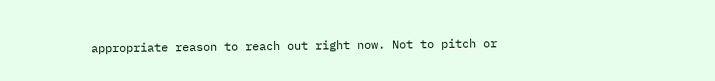appropriate reason to reach out right now. Not to pitch or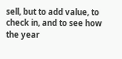sell, but to add value, to check in, and to see how the year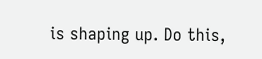is shaping up. Do this,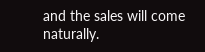and the sales will come naturally.